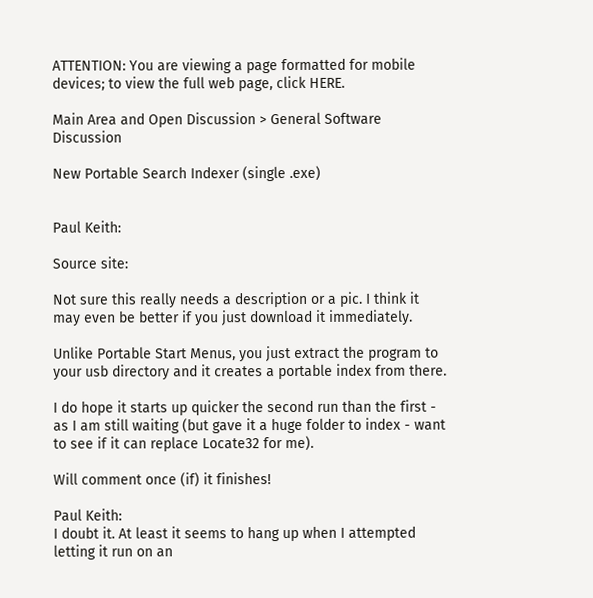ATTENTION: You are viewing a page formatted for mobile devices; to view the full web page, click HERE.

Main Area and Open Discussion > General Software Discussion

New Portable Search Indexer (single .exe)


Paul Keith:

Source site:

Not sure this really needs a description or a pic. I think it may even be better if you just download it immediately.

Unlike Portable Start Menus, you just extract the program to your usb directory and it creates a portable index from there.

I do hope it starts up quicker the second run than the first - as I am still waiting (but gave it a huge folder to index - want to see if it can replace Locate32 for me).

Will comment once (if) it finishes!

Paul Keith:
I doubt it. At least it seems to hang up when I attempted letting it run on an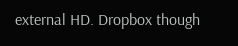external HD. Dropbox though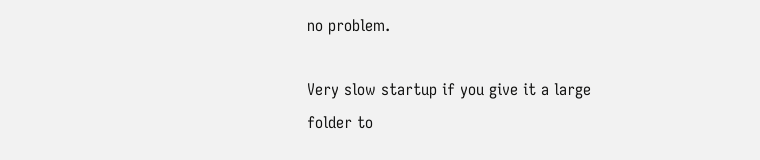no problem.

Very slow startup if you give it a large folder to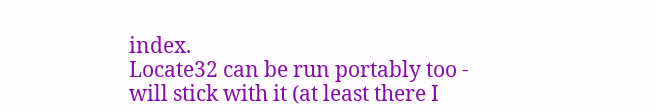index.
Locate32 can be run portably too - will stick with it (at least there I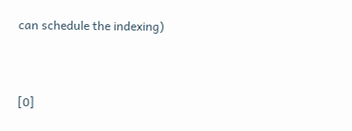can schedule the indexing)


[0]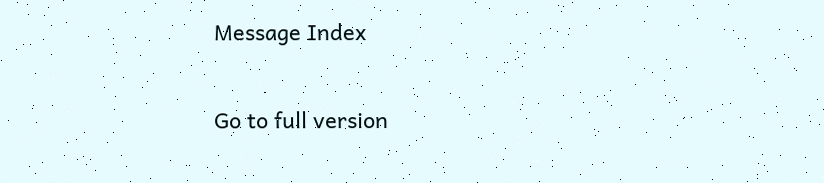Message Index

Go to full version